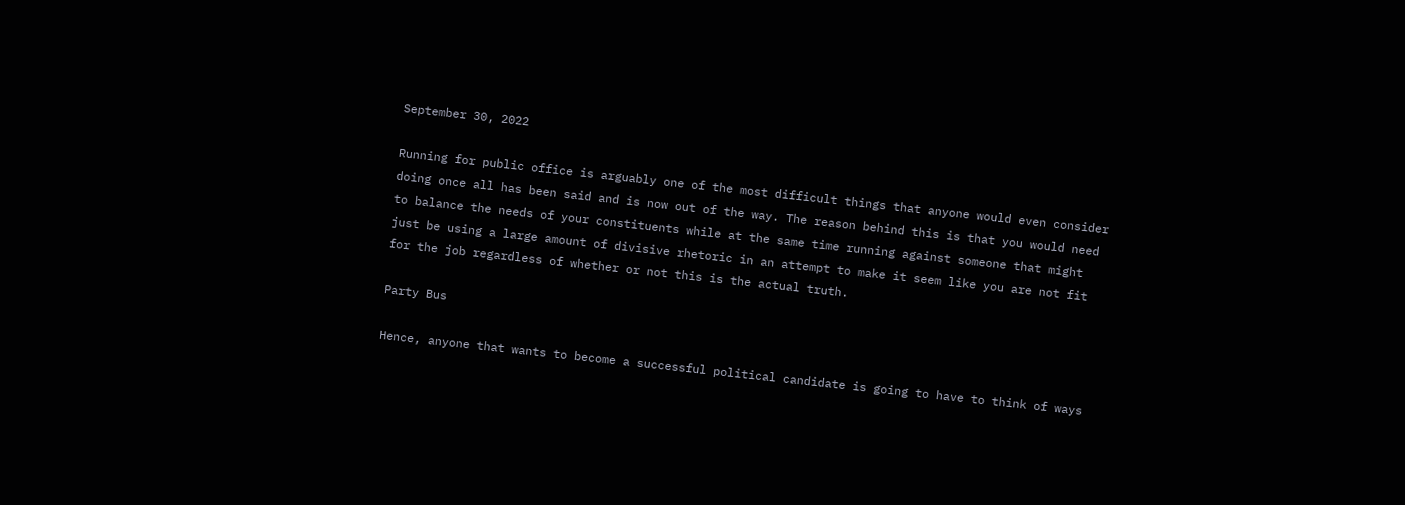September 30, 2022

Running for public office is arguably one of the most difficult things that anyone would even consider doing once all has been said and is now out of the way. The reason behind this is that you would need to balance the needs of your constituents while at the same time running against someone that might just be using a large amount of divisive rhetoric in an attempt to make it seem like you are not fit for the job regardless of whether or not this is the actual truth.

Party Bus

Hence, anyone that wants to become a successful political candidate is going to have to think of ways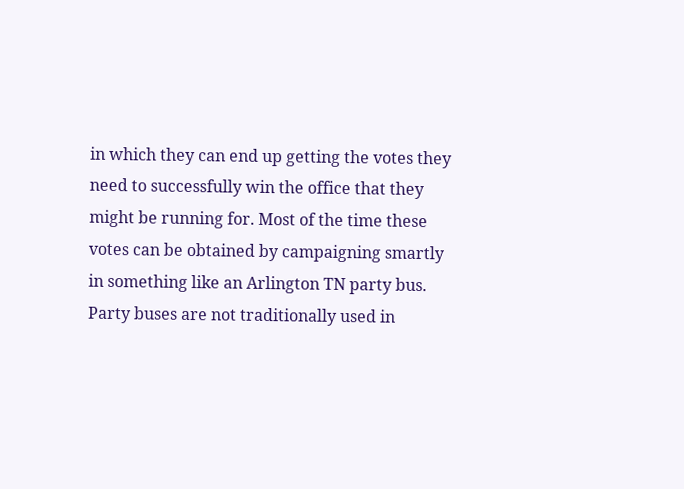in which they can end up getting the votes they need to successfully win the office that they might be running for. Most of the time these votes can be obtained by campaigning smartly in something like an Arlington TN party bus. Party buses are not traditionally used in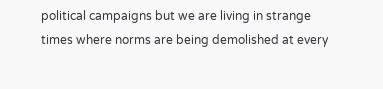political campaigns but we are living in strange times where norms are being demolished at every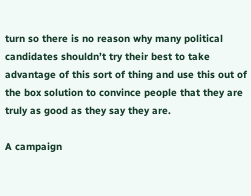turn so there is no reason why many political candidates shouldn’t try their best to take advantage of this sort of thing and use this out of the box solution to convince people that they are truly as good as they say they are.

A campaign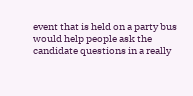event that is held on a party bus would help people ask the candidate questions in a really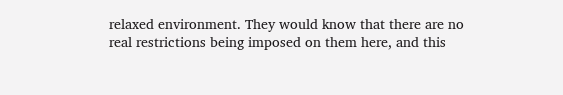relaxed environment. They would know that there are no real restrictions being imposed on them here, and this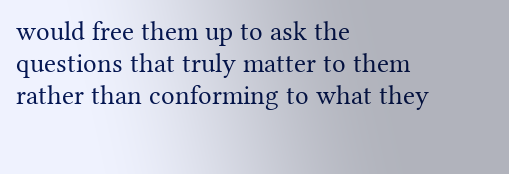would free them up to ask the questions that truly matter to them rather than conforming to what they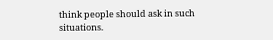think people should ask in such situations.